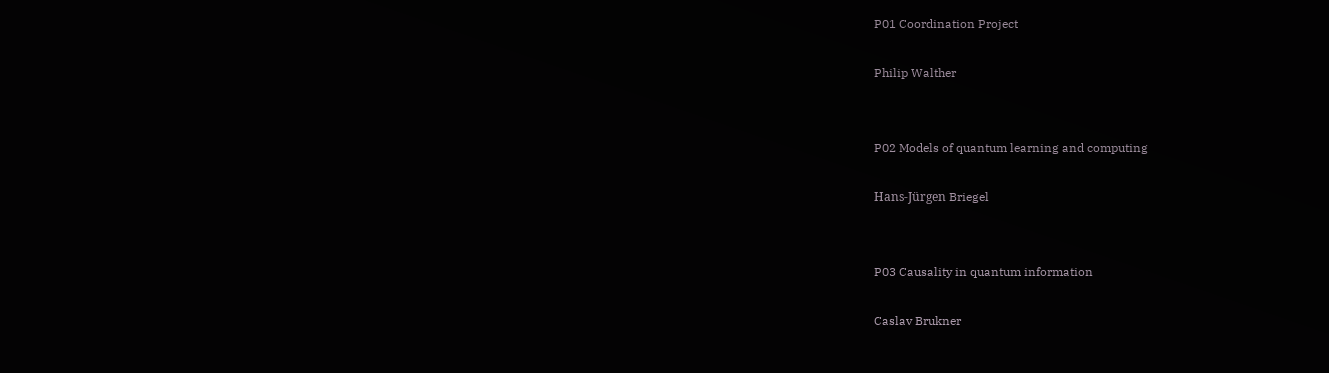P01 Coordination Project

Philip Walther


P02 Models of quantum learning and computing

Hans-Jürgen Briegel


P03 Causality in quantum information

Caslav Brukner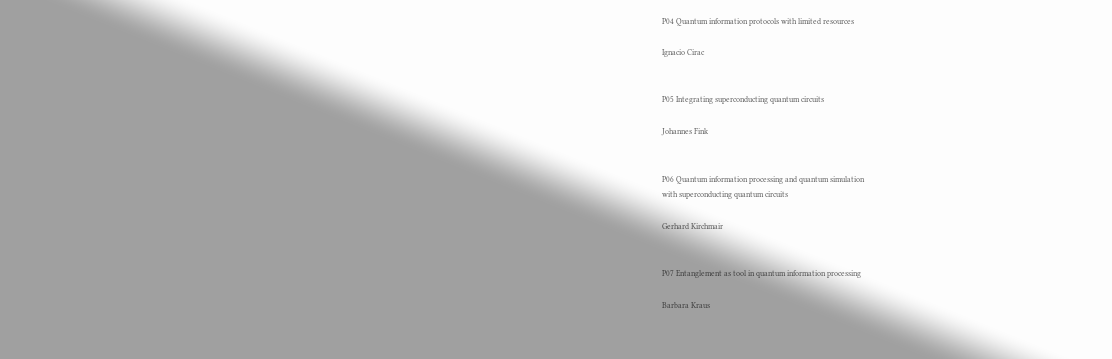P04 Quantum information protocols with limited resources

Ignacio Cirac


P05 Integrating superconducting quantum circuits

Johannes Fink


P06 Quantum information processing and quantum simulation
with superconducting quantum circuits

Gerhard Kirchmair


P07 Entanglement as tool in quantum information processing

Barbara Kraus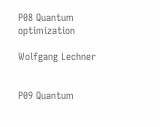P08 Quantum optimization

Wolfgang Lechner


P09 Quantum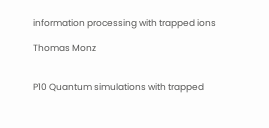information processing with trapped ions

Thomas Monz


P10 Quantum simulations with trapped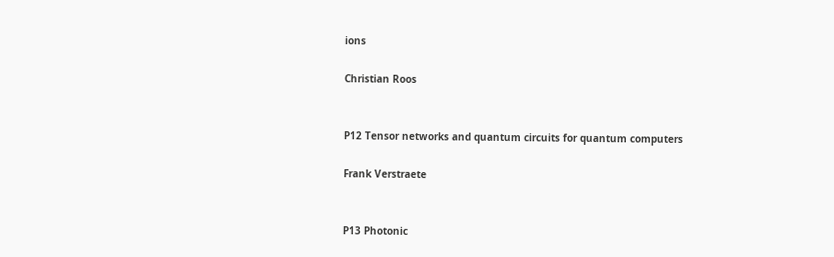ions

Christian Roos


P12 Tensor networks and quantum circuits for quantum computers

Frank Verstraete


P13 Photonic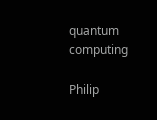quantum computing

Philip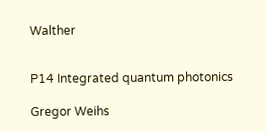Walther


P14 Integrated quantum photonics

Gregor Weihs